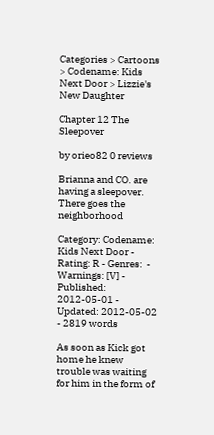Categories > Cartoons > Codename: Kids Next Door > Lizzie's New Daughter

Chapter 12 The Sleepover

by orieo82 0 reviews

Brianna and CO. are having a sleepover. There goes the neighborhood

Category: Codename: Kids Next Door - Rating: R - Genres:  - Warnings: [V] - Published: 2012-05-01 - Updated: 2012-05-02 - 2819 words

As soon as Kick got home he knew trouble was waiting for him in the form of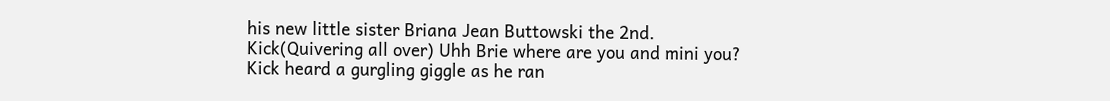his new little sister Briana Jean Buttowski the 2nd.
Kick(Quivering all over) Uhh Brie where are you and mini you?
Kick heard a gurgling giggle as he ran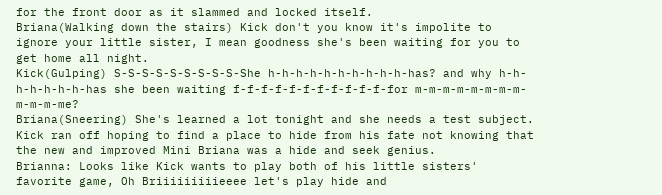for the front door as it slammed and locked itself.
Briana(Walking down the stairs) Kick don't you know it's impolite to ignore your little sister, I mean goodness she's been waiting for you to get home all night.
Kick(Gulping) S-S-S-S-S-S-S-S-S-She h-h-h-h-h-h-h-h-h-h-has? and why h-h-h-h-h-h-h-has she been waiting f-f-f-f-f-f-f-f-f-f-f-for m-m-m-m-m-m-m-m-m-m-m-me?
Briana(Sneering) She's learned a lot tonight and she needs a test subject.
Kick ran off hoping to find a place to hide from his fate not knowing that the new and improved Mini Briana was a hide and seek genius.
Brianna: Looks like Kick wants to play both of his little sisters' favorite game, Oh Briiiiiiiiieeee let's play hide and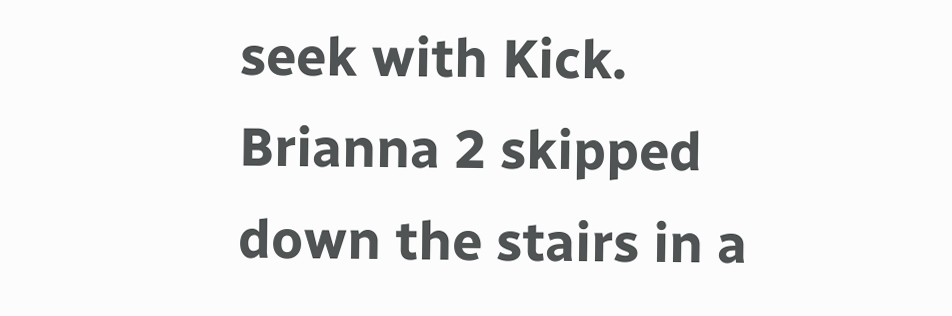seek with Kick.
Brianna 2 skipped down the stairs in a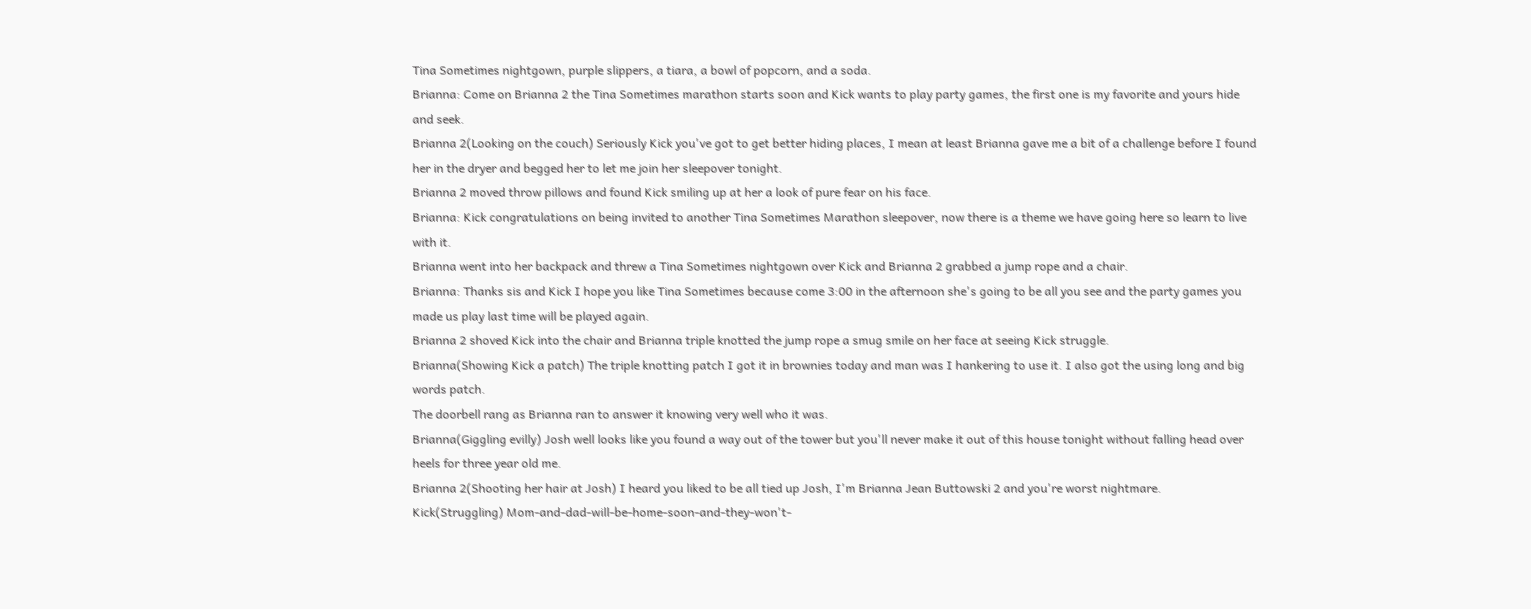Tina Sometimes nightgown, purple slippers, a tiara, a bowl of popcorn, and a soda.
Brianna: Come on Brianna 2 the Tina Sometimes marathon starts soon and Kick wants to play party games, the first one is my favorite and yours hide and seek.
Brianna 2(Looking on the couch) Seriously Kick you've got to get better hiding places, I mean at least Brianna gave me a bit of a challenge before I found her in the dryer and begged her to let me join her sleepover tonight.
Brianna 2 moved throw pillows and found Kick smiling up at her a look of pure fear on his face.
Brianna: Kick congratulations on being invited to another Tina Sometimes Marathon sleepover, now there is a theme we have going here so learn to live with it.
Brianna went into her backpack and threw a Tina Sometimes nightgown over Kick and Brianna 2 grabbed a jump rope and a chair.
Brianna: Thanks sis and Kick I hope you like Tina Sometimes because come 3:00 in the afternoon she's going to be all you see and the party games you made us play last time will be played again.
Brianna 2 shoved Kick into the chair and Brianna triple knotted the jump rope a smug smile on her face at seeing Kick struggle.
Brianna(Showing Kick a patch) The triple knotting patch I got it in brownies today and man was I hankering to use it. I also got the using long and big words patch.
The doorbell rang as Brianna ran to answer it knowing very well who it was.
Brianna(Giggling evilly) Josh well looks like you found a way out of the tower but you'll never make it out of this house tonight without falling head over heels for three year old me.
Brianna 2(Shooting her hair at Josh) I heard you liked to be all tied up Josh, I'm Brianna Jean Buttowski 2 and you're worst nightmare.
Kick(Struggling) Mom-and-dad-will-be-home-soon-and-they-won't-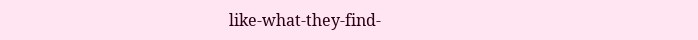like-what-they-find-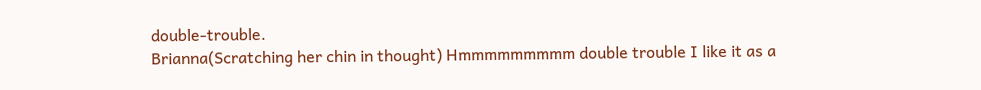double-trouble.
Brianna(Scratching her chin in thought) Hmmmmmmmmm double trouble I like it as a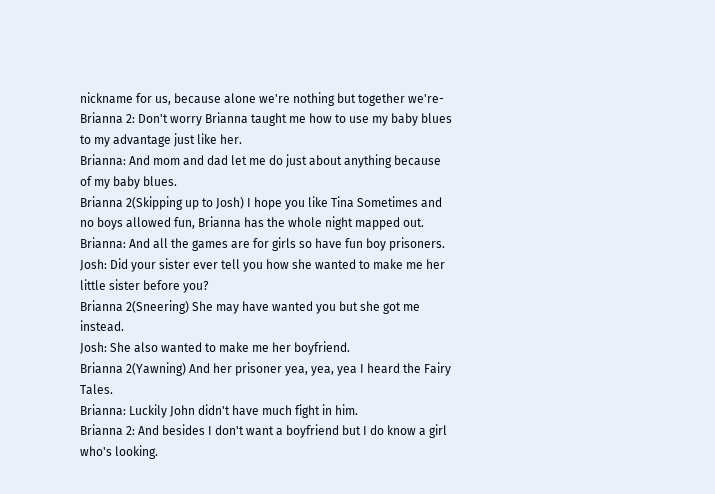nickname for us, because alone we're nothing but together we're-
Brianna 2: Don't worry Brianna taught me how to use my baby blues to my advantage just like her.
Brianna: And mom and dad let me do just about anything because of my baby blues.
Brianna 2(Skipping up to Josh) I hope you like Tina Sometimes and no boys allowed fun, Brianna has the whole night mapped out.
Brianna: And all the games are for girls so have fun boy prisoners.
Josh: Did your sister ever tell you how she wanted to make me her little sister before you?
Brianna 2(Sneering) She may have wanted you but she got me instead.
Josh: She also wanted to make me her boyfriend.
Brianna 2(Yawning) And her prisoner yea, yea, yea I heard the Fairy Tales.
Brianna: Luckily John didn't have much fight in him.
Brianna 2: And besides I don't want a boyfriend but I do know a girl who's looking.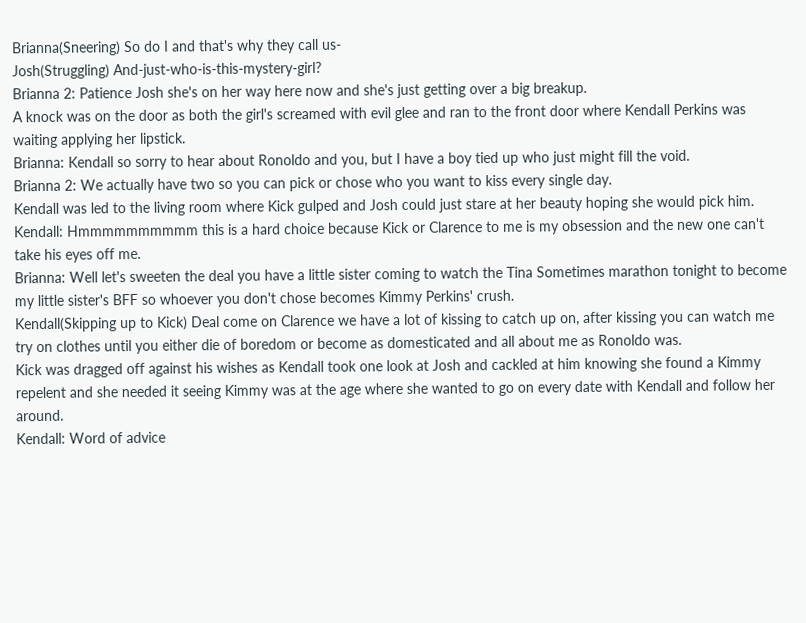Brianna(Sneering) So do I and that's why they call us-
Josh(Struggling) And-just-who-is-this-mystery-girl?
Brianna 2: Patience Josh she's on her way here now and she's just getting over a big breakup.
A knock was on the door as both the girl's screamed with evil glee and ran to the front door where Kendall Perkins was waiting applying her lipstick.
Brianna: Kendall so sorry to hear about Ronoldo and you, but I have a boy tied up who just might fill the void.
Brianna 2: We actually have two so you can pick or chose who you want to kiss every single day.
Kendall was led to the living room where Kick gulped and Josh could just stare at her beauty hoping she would pick him.
Kendall: Hmmmmmmmmmm this is a hard choice because Kick or Clarence to me is my obsession and the new one can't take his eyes off me.
Brianna: Well let's sweeten the deal you have a little sister coming to watch the Tina Sometimes marathon tonight to become my little sister's BFF so whoever you don't chose becomes Kimmy Perkins' crush.
Kendall(Skipping up to Kick) Deal come on Clarence we have a lot of kissing to catch up on, after kissing you can watch me try on clothes until you either die of boredom or become as domesticated and all about me as Ronoldo was.
Kick was dragged off against his wishes as Kendall took one look at Josh and cackled at him knowing she found a Kimmy repelent and she needed it seeing Kimmy was at the age where she wanted to go on every date with Kendall and follow her around.
Kendall: Word of advice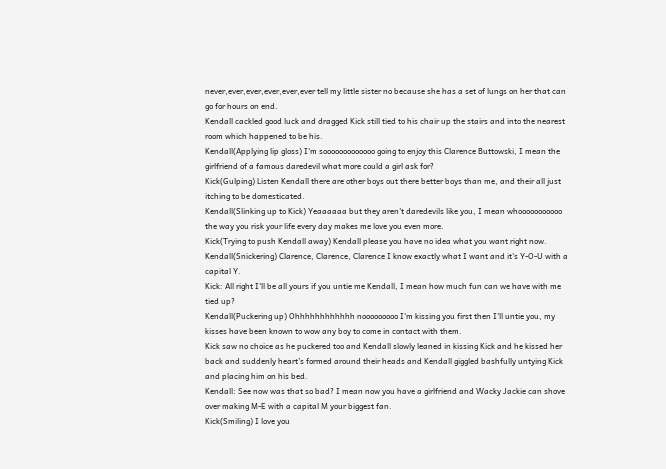never,ever,ever,ever,ever,ever tell my little sister no because she has a set of lungs on her that can go for hours on end.
Kendall cackled good luck and dragged Kick still tied to his chair up the stairs and into the nearest room which happened to be his.
Kendall(Applying lip gloss) I'm sooooooooooooo going to enjoy this Clarence Buttowski, I mean the girlfriend of a famous daredevil what more could a girl ask for?
Kick(Gulping) Listen Kendall there are other boys out there better boys than me, and their all just itching to be domesticated.
Kendall(Slinking up to Kick) Yeaaaaaa but they aren't daredevils like you, I mean whooooooooooo the way you risk your life every day makes me love you even more.
Kick(Trying to push Kendall away) Kendall please you have no idea what you want right now.
Kendall(Snickering) Clarence, Clarence, Clarence I know exactly what I want and it's Y-O-U with a capital Y.
Kick: All right I'll be all yours if you untie me Kendall, I mean how much fun can we have with me tied up?
Kendall(Puckering up) Ohhhhhhhhhhhh nooooooooo I'm kissing you first then I'll untie you, my kisses have been known to wow any boy to come in contact with them.
Kick saw no choice as he puckered too and Kendall slowly leaned in kissing Kick and he kissed her back and suddenly heart's formed around their heads and Kendall giggled bashfully untying Kick and placing him on his bed.
Kendall: See now was that so bad? I mean now you have a girlfriend and Wacky Jackie can shove over making M-E with a capital M your biggest fan.
Kick(Smiling) I love you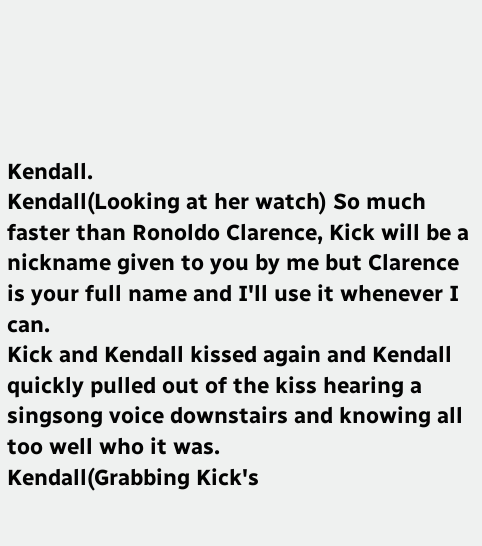Kendall.
Kendall(Looking at her watch) So much faster than Ronoldo Clarence, Kick will be a nickname given to you by me but Clarence is your full name and I'll use it whenever I can.
Kick and Kendall kissed again and Kendall quickly pulled out of the kiss hearing a singsong voice downstairs and knowing all too well who it was.
Kendall(Grabbing Kick's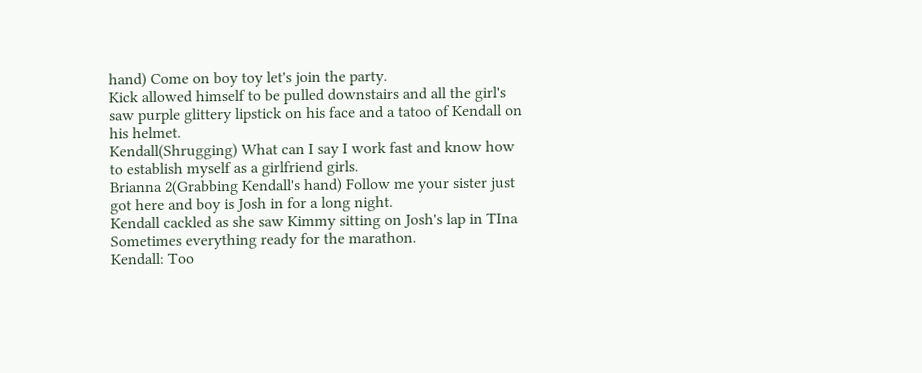hand) Come on boy toy let's join the party.
Kick allowed himself to be pulled downstairs and all the girl's saw purple glittery lipstick on his face and a tatoo of Kendall on his helmet.
Kendall(Shrugging) What can I say I work fast and know how to establish myself as a girlfriend girls.
Brianna 2(Grabbing Kendall's hand) Follow me your sister just got here and boy is Josh in for a long night.
Kendall cackled as she saw Kimmy sitting on Josh's lap in TIna Sometimes everything ready for the marathon.
Kendall: Too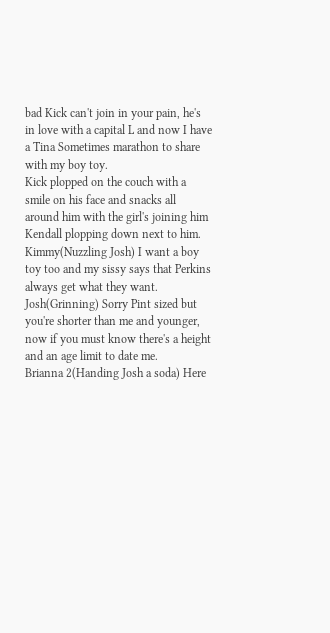bad Kick can't join in your pain, he's in love with a capital L and now I have a Tina Sometimes marathon to share with my boy toy.
Kick plopped on the couch with a smile on his face and snacks all around him with the girl's joining him Kendall plopping down next to him.
Kimmy(Nuzzling Josh) I want a boy toy too and my sissy says that Perkins always get what they want.
Josh(Grinning) Sorry Pint sized but you're shorter than me and younger, now if you must know there's a height and an age limit to date me.
Brianna 2(Handing Josh a soda) Here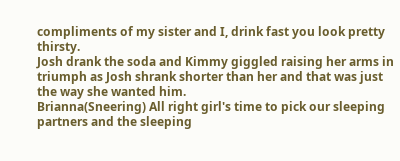compliments of my sister and I, drink fast you look pretty thirsty.
Josh drank the soda and Kimmy giggled raising her arms in triumph as Josh shrank shorter than her and that was just the way she wanted him.
Brianna(Sneering) All right girl's time to pick our sleeping partners and the sleeping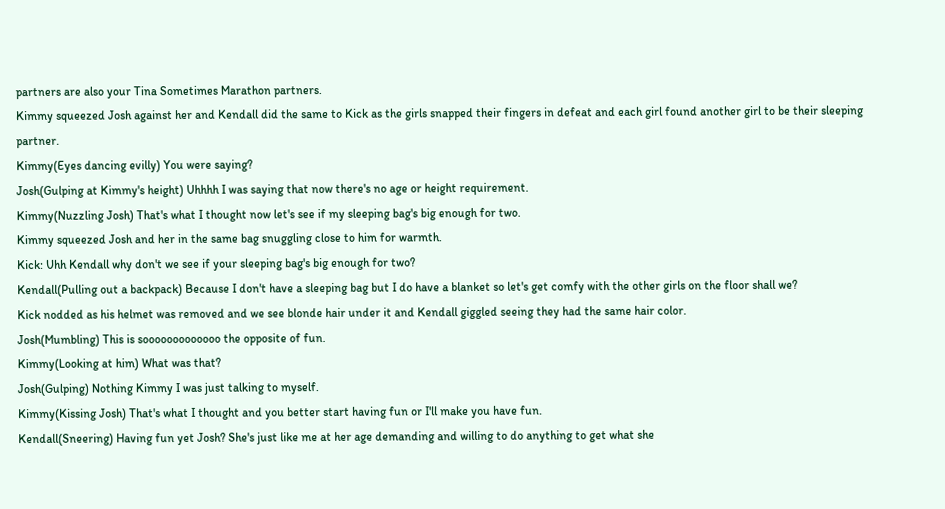partners are also your Tina Sometimes Marathon partners.
Kimmy squeezed Josh against her and Kendall did the same to Kick as the girls snapped their fingers in defeat and each girl found another girl to be their sleeping partner.
Kimmy(Eyes dancing evilly) You were saying?
Josh(Gulping at Kimmy's height) Uhhhh I was saying that now there's no age or height requirement.
Kimmy(Nuzzling Josh) That's what I thought now let's see if my sleeping bag's big enough for two.
Kimmy squeezed Josh and her in the same bag snuggling close to him for warmth.
Kick: Uhh Kendall why don't we see if your sleeping bag's big enough for two?
Kendall(Pulling out a backpack) Because I don't have a sleeping bag but I do have a blanket so let's get comfy with the other girls on the floor shall we?
Kick nodded as his helmet was removed and we see blonde hair under it and Kendall giggled seeing they had the same hair color.
Josh(Mumbling) This is sooooooooooooo the opposite of fun.
Kimmy(Looking at him) What was that?
Josh(Gulping) Nothing Kimmy I was just talking to myself.
Kimmy(Kissing Josh) That's what I thought and you better start having fun or I'll make you have fun.
Kendall(Sneering) Having fun yet Josh? She's just like me at her age demanding and willing to do anything to get what she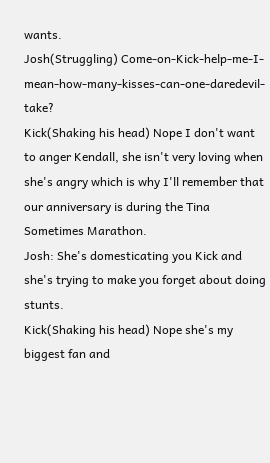wants.
Josh(Struggling) Come-on-Kick-help-me-I-mean-how-many-kisses-can-one-daredevil-take?
Kick(Shaking his head) Nope I don't want to anger Kendall, she isn't very loving when she's angry which is why I'll remember that our anniversary is during the Tina Sometimes Marathon.
Josh: She's domesticating you Kick and she's trying to make you forget about doing stunts.
Kick(Shaking his head) Nope she's my biggest fan and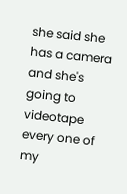she said she has a camera and she's going to videotape every one of my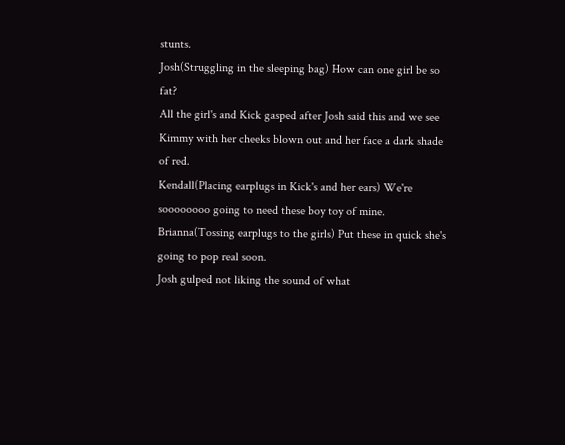stunts.
Josh(Struggling in the sleeping bag) How can one girl be so fat?
All the girl's and Kick gasped after Josh said this and we see Kimmy with her cheeks blown out and her face a dark shade of red.
Kendall(Placing earplugs in Kick's and her ears) We're soooooooo going to need these boy toy of mine.
Brianna(Tossing earplugs to the girls) Put these in quick she's going to pop real soon.
Josh gulped not liking the sound of what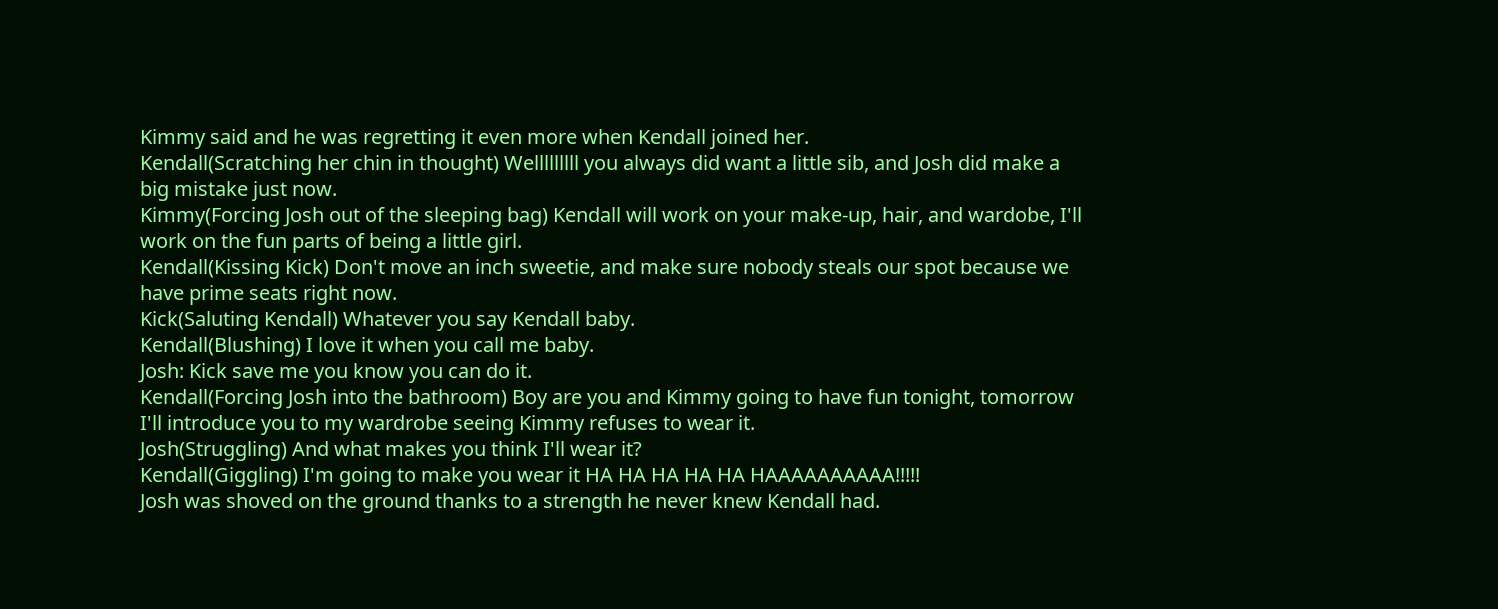Kimmy said and he was regretting it even more when Kendall joined her.
Kendall(Scratching her chin in thought) Welllllllll you always did want a little sib, and Josh did make a big mistake just now.
Kimmy(Forcing Josh out of the sleeping bag) Kendall will work on your make-up, hair, and wardobe, I'll work on the fun parts of being a little girl.
Kendall(Kissing Kick) Don't move an inch sweetie, and make sure nobody steals our spot because we have prime seats right now.
Kick(Saluting Kendall) Whatever you say Kendall baby.
Kendall(Blushing) I love it when you call me baby.
Josh: Kick save me you know you can do it.
Kendall(Forcing Josh into the bathroom) Boy are you and Kimmy going to have fun tonight, tomorrow I'll introduce you to my wardrobe seeing Kimmy refuses to wear it.
Josh(Struggling) And what makes you think I'll wear it?
Kendall(Giggling) I'm going to make you wear it HA HA HA HA HA HAAAAAAAAAA!!!!!
Josh was shoved on the ground thanks to a strength he never knew Kendall had.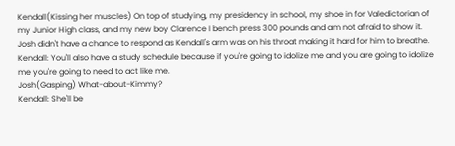Kendall(Kissing her muscles) On top of studying, my presidency in school, my shoe in for Valedictorian of my Junior High class, and my new boy Clarence I bench press 300 pounds and am not afraid to show it.
Josh didn't have a chance to respond as Kendall's arm was on his throat making it hard for him to breathe.
Kendall: You'll also have a study schedule because if you're going to idolize me and you are going to idolize me you're going to need to act like me.
Josh(Gasping) What-about-Kimmy?
Kendall: She'll be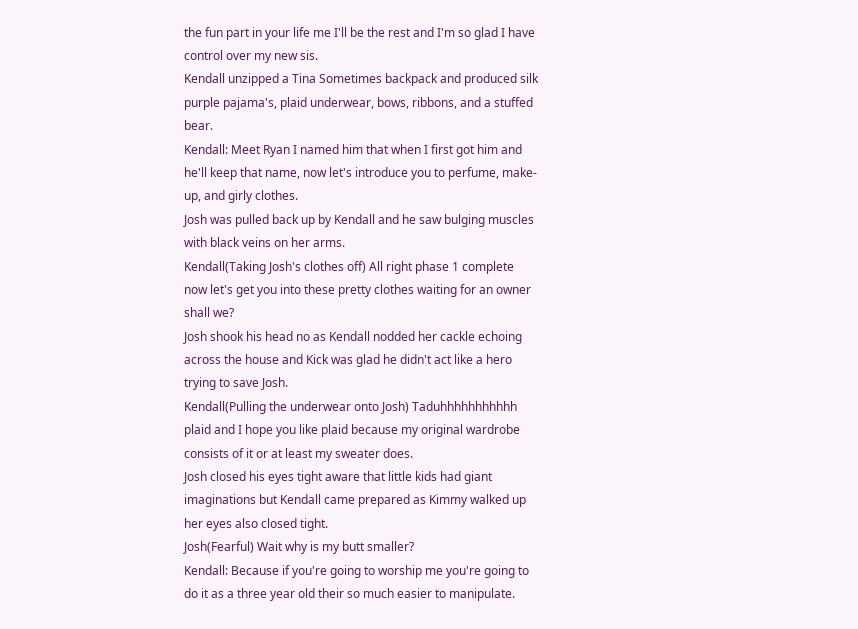the fun part in your life me I'll be the rest and I'm so glad I have control over my new sis.
Kendall unzipped a Tina Sometimes backpack and produced silk purple pajama's, plaid underwear, bows, ribbons, and a stuffed bear.
Kendall: Meet Ryan I named him that when I first got him and he'll keep that name, now let's introduce you to perfume, make-up, and girly clothes.
Josh was pulled back up by Kendall and he saw bulging muscles with black veins on her arms.
Kendall(Taking Josh's clothes off) All right phase 1 complete now let's get you into these pretty clothes waiting for an owner shall we?
Josh shook his head no as Kendall nodded her cackle echoing across the house and Kick was glad he didn't act like a hero trying to save Josh.
Kendall(Pulling the underwear onto Josh) Taduhhhhhhhhhhh plaid and I hope you like plaid because my original wardrobe consists of it or at least my sweater does.
Josh closed his eyes tight aware that little kids had giant imaginations but Kendall came prepared as Kimmy walked up her eyes also closed tight.
Josh(Fearful) Wait why is my butt smaller?
Kendall: Because if you're going to worship me you're going to do it as a three year old their so much easier to manipulate.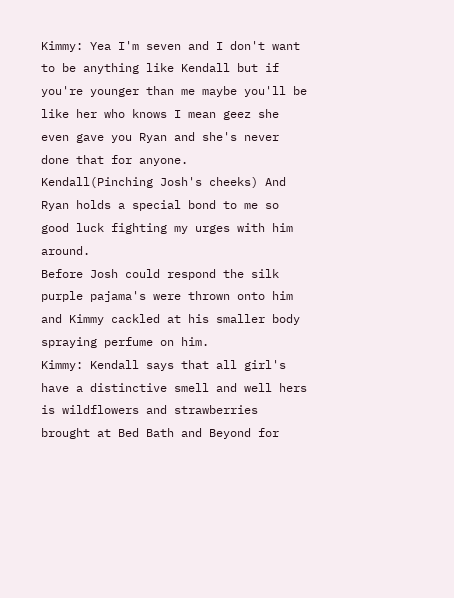Kimmy: Yea I'm seven and I don't want to be anything like Kendall but if you're younger than me maybe you'll be like her who knows I mean geez she even gave you Ryan and she's never done that for anyone.
Kendall(Pinching Josh's cheeks) And Ryan holds a special bond to me so good luck fighting my urges with him around.
Before Josh could respond the silk purple pajama's were thrown onto him and Kimmy cackled at his smaller body spraying perfume on him.
Kimmy: Kendall says that all girl's have a distinctive smell and well hers is wildflowers and strawberries brought at Bed Bath and Beyond for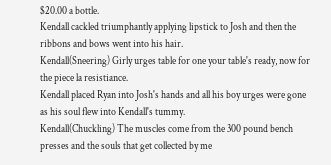$20.00 a bottle.
Kendall cackled triumphantly applying lipstick to Josh and then the ribbons and bows went into his hair.
Kendall(Sneering) Girly urges table for one your table's ready, now for the piece la resistiance.
Kendall placed Ryan into Josh's hands and all his boy urges were gone as his soul flew into Kendall's tummy.
Kendall(Chuckling) The muscles come from the 300 pound bench presses and the souls that get collected by me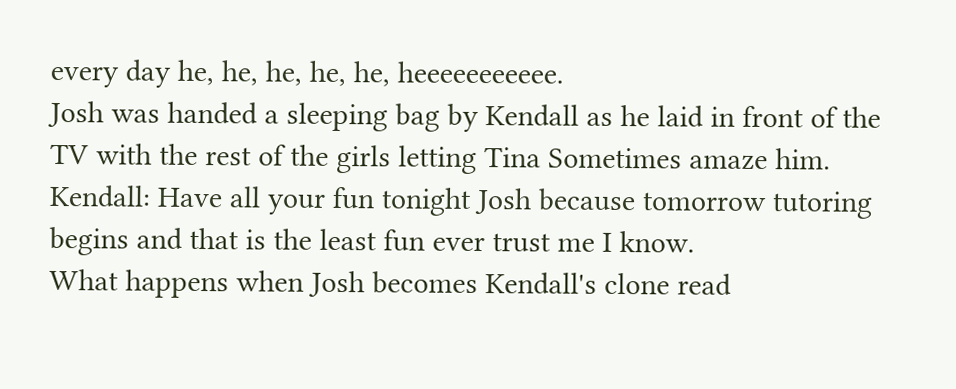every day he, he, he, he, he, heeeeeeeeeee.
Josh was handed a sleeping bag by Kendall as he laid in front of the TV with the rest of the girls letting Tina Sometimes amaze him.
Kendall: Have all your fun tonight Josh because tomorrow tutoring begins and that is the least fun ever trust me I know.
What happens when Josh becomes Kendall's clone read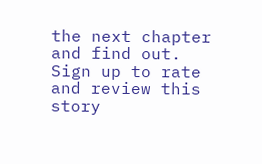the next chapter and find out.
Sign up to rate and review this story